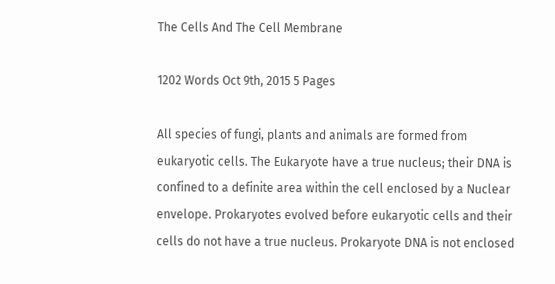The Cells And The Cell Membrane

1202 Words Oct 9th, 2015 5 Pages

All species of fungi, plants and animals are formed from eukaryotic cells. The Eukaryote have a true nucleus; their DNA is confined to a definite area within the cell enclosed by a Nuclear envelope. Prokaryotes evolved before eukaryotic cells and their cells do not have a true nucleus. Prokaryote DNA is not enclosed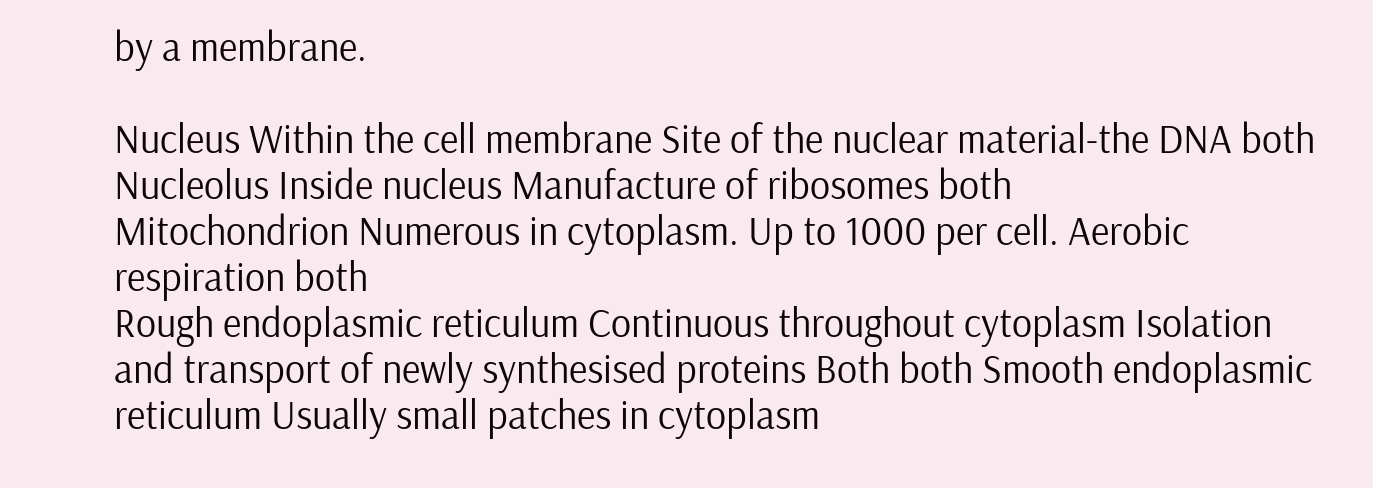by a membrane.

Nucleus Within the cell membrane Site of the nuclear material-the DNA both
Nucleolus Inside nucleus Manufacture of ribosomes both
Mitochondrion Numerous in cytoplasm. Up to 1000 per cell. Aerobic respiration both
Rough endoplasmic reticulum Continuous throughout cytoplasm Isolation and transport of newly synthesised proteins Both both Smooth endoplasmic reticulum Usually small patches in cytoplasm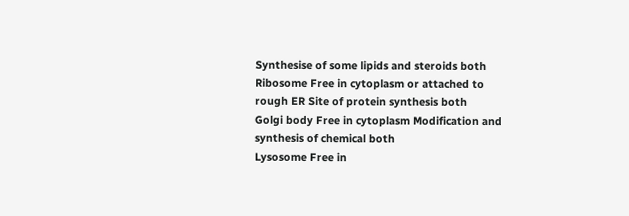Synthesise of some lipids and steroids both
Ribosome Free in cytoplasm or attached to rough ER Site of protein synthesis both
Golgi body Free in cytoplasm Modification and synthesis of chemical both
Lysosome Free in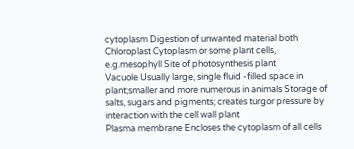cytoplasm Digestion of unwanted material both
Chloroplast Cytoplasm or some plant cells, e.g.mesophyll Site of photosynthesis plant
Vacuole Usually large, single fluid -filled space in plant;smaller and more numerous in animals Storage of salts, sugars and pigments; creates turgor pressure by interaction with the cell wall plant
Plasma membrane Encloses the cytoplasm of all cells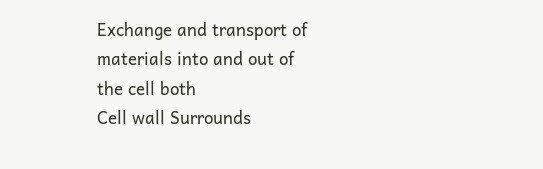Exchange and transport of materials into and out of the cell both
Cell wall Surrounds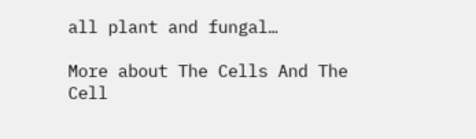all plant and fungal…

More about The Cells And The Cell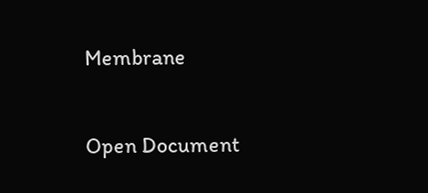Membrane

Open Document